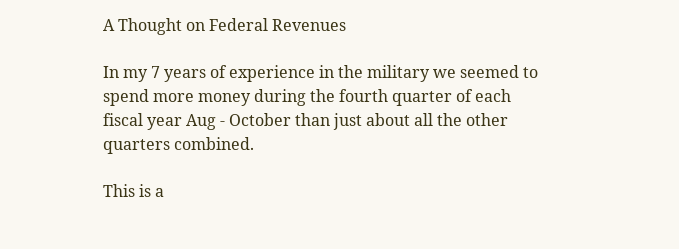A Thought on Federal Revenues

In my 7 years of experience in the military we seemed to spend more money during the fourth quarter of each fiscal year Aug - October than just about all the other quarters combined.

This is a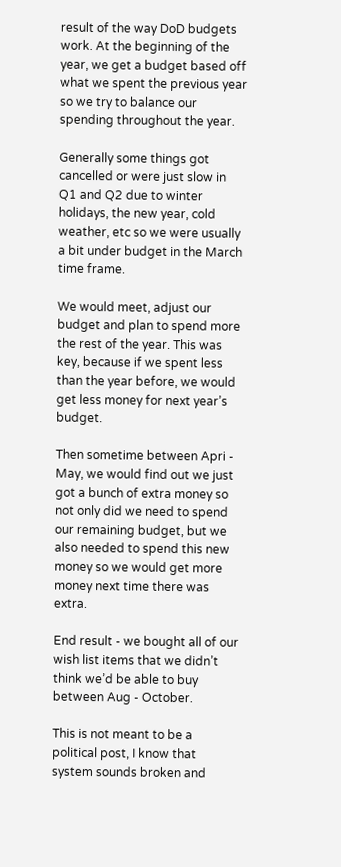result of the way DoD budgets work. At the beginning of the year, we get a budget based off what we spent the previous year so we try to balance our spending throughout the year.

Generally some things got cancelled or were just slow in Q1 and Q2 due to winter holidays, the new year, cold weather, etc so we were usually a bit under budget in the March time frame.

We would meet, adjust our budget and plan to spend more the rest of the year. This was key, because if we spent less than the year before, we would get less money for next year’s budget.

Then sometime between Apri - May, we would find out we just got a bunch of extra money so not only did we need to spend our remaining budget, but we also needed to spend this new money so we would get more money next time there was extra.

End result - we bought all of our wish list items that we didn’t think we’d be able to buy between Aug - October.

This is not meant to be a political post, I know that system sounds broken and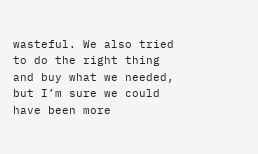wasteful. We also tried to do the right thing and buy what we needed, but I’m sure we could have been more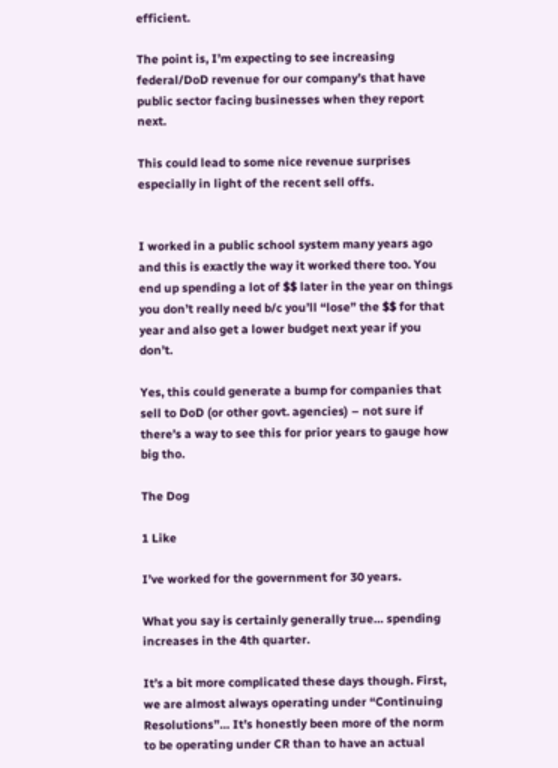efficient.

The point is, I’m expecting to see increasing federal/DoD revenue for our company’s that have public sector facing businesses when they report next.

This could lead to some nice revenue surprises especially in light of the recent sell offs.


I worked in a public school system many years ago and this is exactly the way it worked there too. You end up spending a lot of $$ later in the year on things you don’t really need b/c you’ll “lose” the $$ for that year and also get a lower budget next year if you don’t.

Yes, this could generate a bump for companies that sell to DoD (or other govt. agencies) – not sure if there’s a way to see this for prior years to gauge how big tho.

The Dog

1 Like

I’ve worked for the government for 30 years.

What you say is certainly generally true… spending increases in the 4th quarter.

It’s a bit more complicated these days though. First, we are almost always operating under “Continuing Resolutions”… It’s honestly been more of the norm to be operating under CR than to have an actual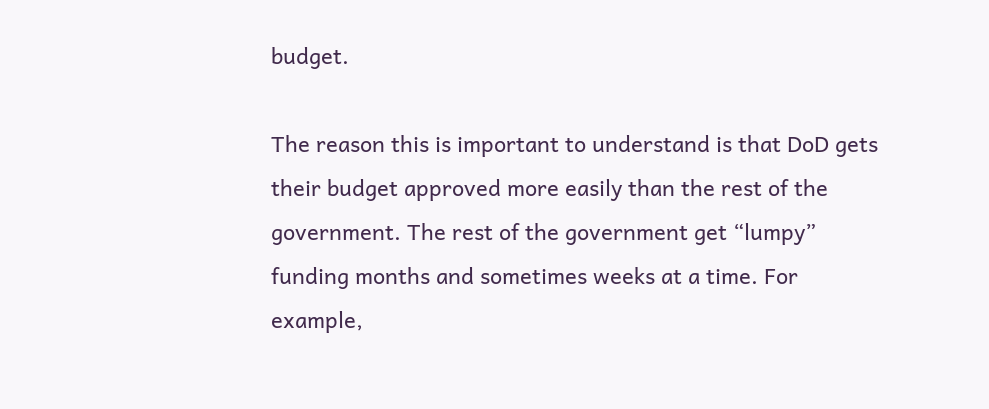budget.

The reason this is important to understand is that DoD gets their budget approved more easily than the rest of the government. The rest of the government get “lumpy” funding months and sometimes weeks at a time. For example,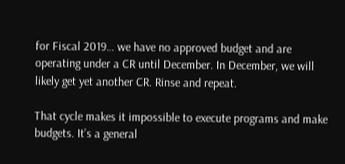for Fiscal 2019… we have no approved budget and are operating under a CR until December. In December, we will likely get yet another CR. Rinse and repeat.

That cycle makes it impossible to execute programs and make budgets. It’s a general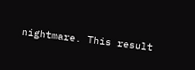nightmare. This result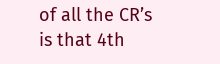of all the CR’s is that 4th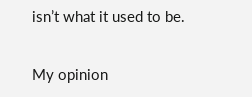isn’t what it used to be.

My opinion